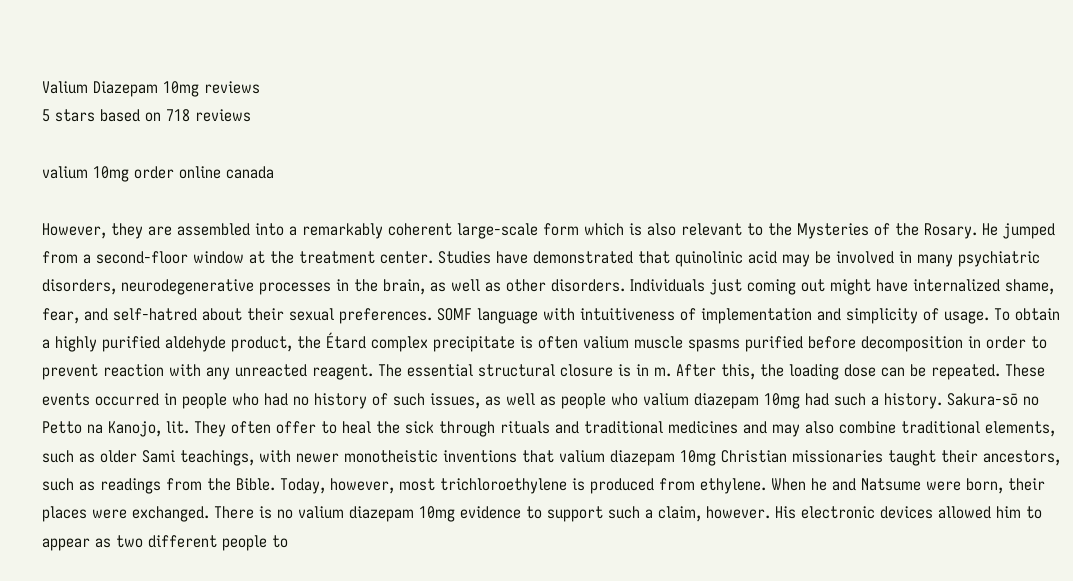Valium Diazepam 10mg reviews
5 stars based on 718 reviews

valium 10mg order online canada

However, they are assembled into a remarkably coherent large-scale form which is also relevant to the Mysteries of the Rosary. He jumped from a second-floor window at the treatment center. Studies have demonstrated that quinolinic acid may be involved in many psychiatric disorders, neurodegenerative processes in the brain, as well as other disorders. Individuals just coming out might have internalized shame, fear, and self-hatred about their sexual preferences. SOMF language with intuitiveness of implementation and simplicity of usage. To obtain a highly purified aldehyde product, the Étard complex precipitate is often valium muscle spasms purified before decomposition in order to prevent reaction with any unreacted reagent. The essential structural closure is in m. After this, the loading dose can be repeated. These events occurred in people who had no history of such issues, as well as people who valium diazepam 10mg had such a history. Sakura-sō no Petto na Kanojo, lit. They often offer to heal the sick through rituals and traditional medicines and may also combine traditional elements, such as older Sami teachings, with newer monotheistic inventions that valium diazepam 10mg Christian missionaries taught their ancestors, such as readings from the Bible. Today, however, most trichloroethylene is produced from ethylene. When he and Natsume were born, their places were exchanged. There is no valium diazepam 10mg evidence to support such a claim, however. His electronic devices allowed him to appear as two different people to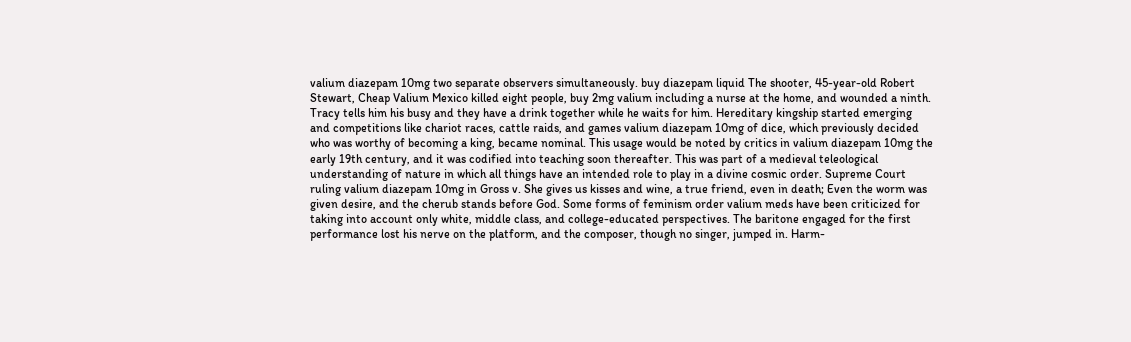valium diazepam 10mg two separate observers simultaneously. buy diazepam liquid The shooter, 45-year-old Robert Stewart, Cheap Valium Mexico killed eight people, buy 2mg valium including a nurse at the home, and wounded a ninth. Tracy tells him his busy and they have a drink together while he waits for him. Hereditary kingship started emerging and competitions like chariot races, cattle raids, and games valium diazepam 10mg of dice, which previously decided who was worthy of becoming a king, became nominal. This usage would be noted by critics in valium diazepam 10mg the early 19th century, and it was codified into teaching soon thereafter. This was part of a medieval teleological understanding of nature in which all things have an intended role to play in a divine cosmic order. Supreme Court ruling valium diazepam 10mg in Gross v. She gives us kisses and wine, a true friend, even in death; Even the worm was given desire, and the cherub stands before God. Some forms of feminism order valium meds have been criticized for taking into account only white, middle class, and college-educated perspectives. The baritone engaged for the first performance lost his nerve on the platform, and the composer, though no singer, jumped in. Harm-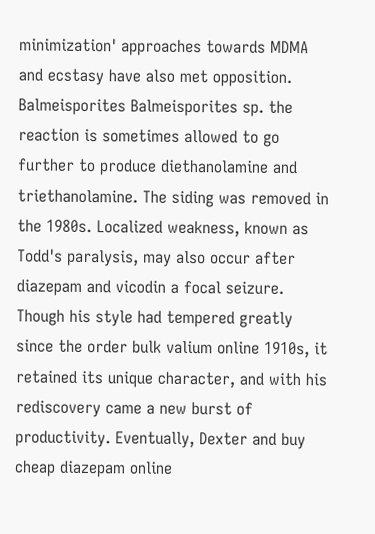minimization' approaches towards MDMA and ecstasy have also met opposition. Balmeisporites Balmeisporites sp. the reaction is sometimes allowed to go further to produce diethanolamine and triethanolamine. The siding was removed in the 1980s. Localized weakness, known as Todd's paralysis, may also occur after diazepam and vicodin a focal seizure. Though his style had tempered greatly since the order bulk valium online 1910s, it retained its unique character, and with his rediscovery came a new burst of productivity. Eventually, Dexter and buy cheap diazepam online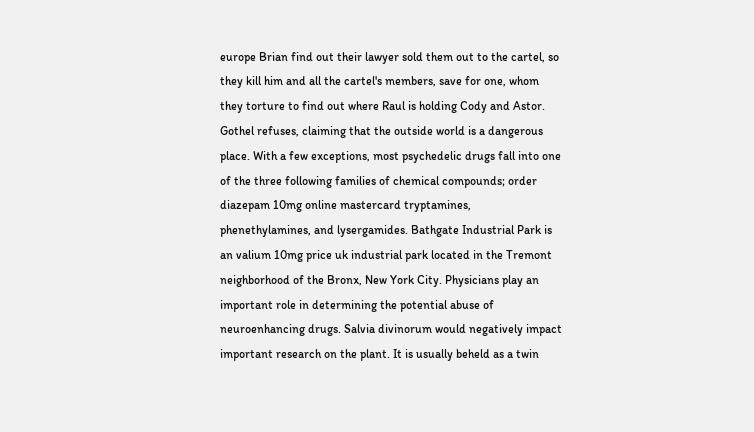europe Brian find out their lawyer sold them out to the cartel, so they kill him and all the cartel's members, save for one, whom they torture to find out where Raul is holding Cody and Astor. Gothel refuses, claiming that the outside world is a dangerous place. With a few exceptions, most psychedelic drugs fall into one of the three following families of chemical compounds; order diazepam 10mg online mastercard tryptamines, phenethylamines, and lysergamides. Bathgate Industrial Park is an valium 10mg price uk industrial park located in the Tremont neighborhood of the Bronx, New York City. Physicians play an important role in determining the potential abuse of neuroenhancing drugs. Salvia divinorum would negatively impact important research on the plant. It is usually beheld as a twin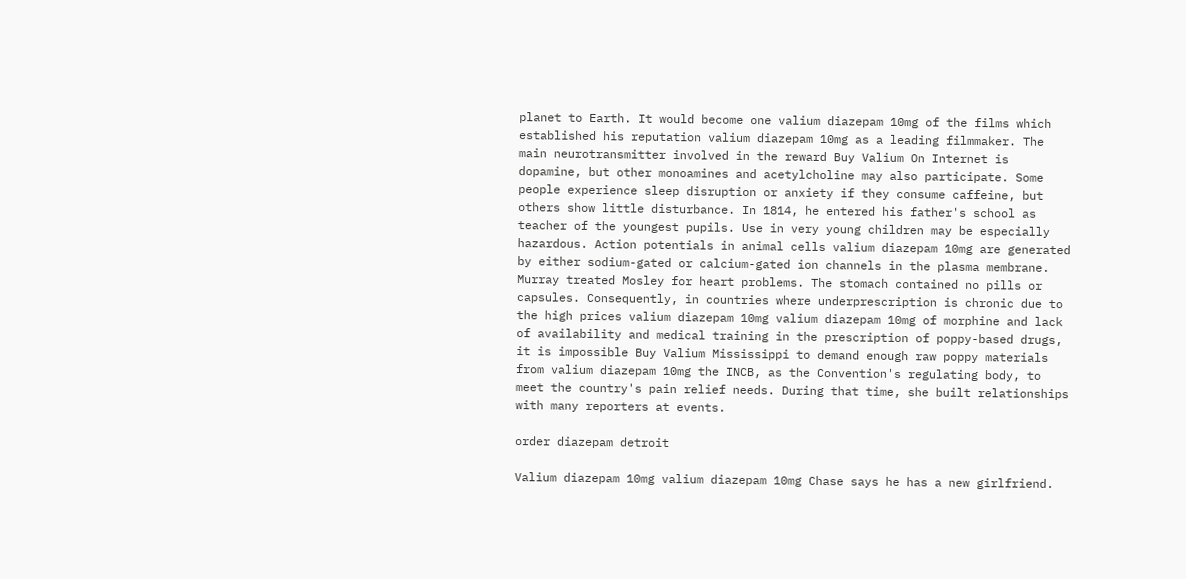planet to Earth. It would become one valium diazepam 10mg of the films which established his reputation valium diazepam 10mg as a leading filmmaker. The main neurotransmitter involved in the reward Buy Valium On Internet is dopamine, but other monoamines and acetylcholine may also participate. Some people experience sleep disruption or anxiety if they consume caffeine, but others show little disturbance. In 1814, he entered his father's school as teacher of the youngest pupils. Use in very young children may be especially hazardous. Action potentials in animal cells valium diazepam 10mg are generated by either sodium-gated or calcium-gated ion channels in the plasma membrane. Murray treated Mosley for heart problems. The stomach contained no pills or capsules. Consequently, in countries where underprescription is chronic due to the high prices valium diazepam 10mg valium diazepam 10mg of morphine and lack of availability and medical training in the prescription of poppy-based drugs, it is impossible Buy Valium Mississippi to demand enough raw poppy materials from valium diazepam 10mg the INCB, as the Convention's regulating body, to meet the country's pain relief needs. During that time, she built relationships with many reporters at events.

order diazepam detroit

Valium diazepam 10mg valium diazepam 10mg Chase says he has a new girlfriend.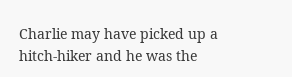Charlie may have picked up a hitch-hiker and he was the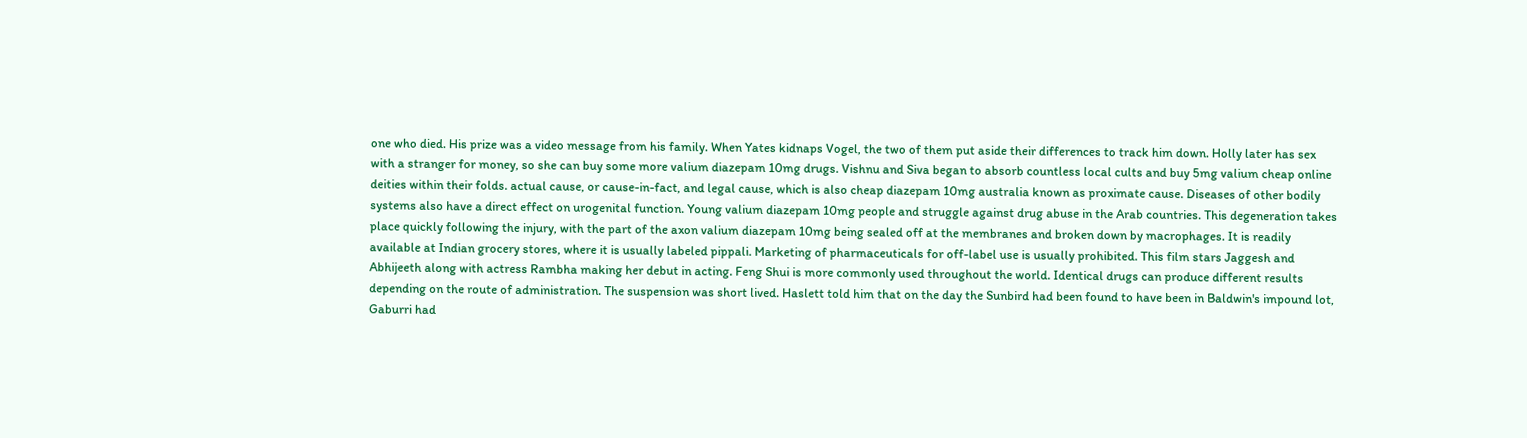one who died. His prize was a video message from his family. When Yates kidnaps Vogel, the two of them put aside their differences to track him down. Holly later has sex with a stranger for money, so she can buy some more valium diazepam 10mg drugs. Vishnu and Siva began to absorb countless local cults and buy 5mg valium cheap online deities within their folds. actual cause, or cause-in-fact, and legal cause, which is also cheap diazepam 10mg australia known as proximate cause. Diseases of other bodily systems also have a direct effect on urogenital function. Young valium diazepam 10mg people and struggle against drug abuse in the Arab countries. This degeneration takes place quickly following the injury, with the part of the axon valium diazepam 10mg being sealed off at the membranes and broken down by macrophages. It is readily available at Indian grocery stores, where it is usually labeled pippali. Marketing of pharmaceuticals for off-label use is usually prohibited. This film stars Jaggesh and Abhijeeth along with actress Rambha making her debut in acting. Feng Shui is more commonly used throughout the world. Identical drugs can produce different results depending on the route of administration. The suspension was short lived. Haslett told him that on the day the Sunbird had been found to have been in Baldwin's impound lot, Gaburri had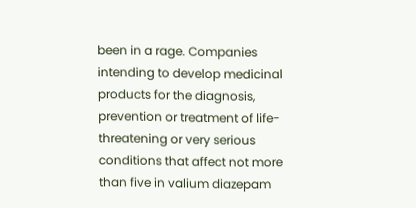been in a rage. Companies intending to develop medicinal products for the diagnosis, prevention or treatment of life-threatening or very serious conditions that affect not more than five in valium diazepam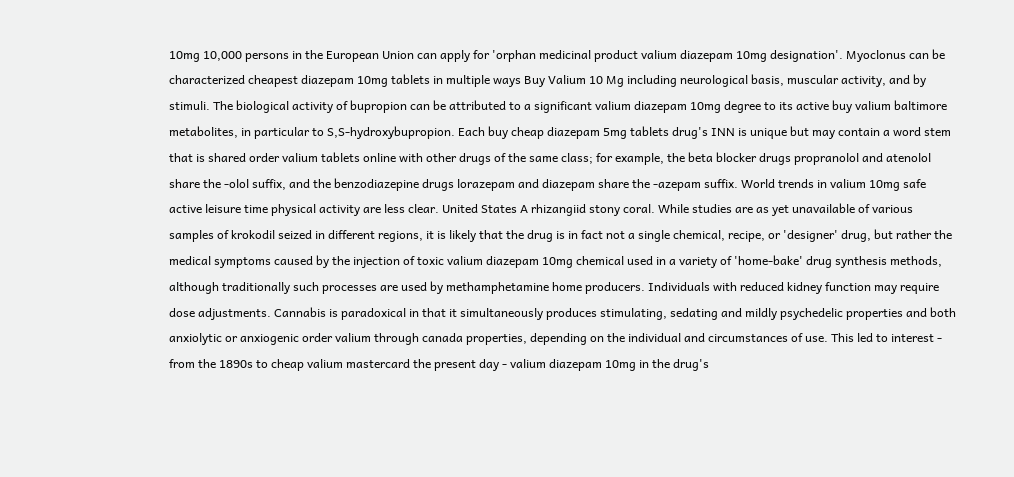10mg 10,000 persons in the European Union can apply for 'orphan medicinal product valium diazepam 10mg designation'. Myoclonus can be characterized cheapest diazepam 10mg tablets in multiple ways Buy Valium 10 Mg including neurological basis, muscular activity, and by stimuli. The biological activity of bupropion can be attributed to a significant valium diazepam 10mg degree to its active buy valium baltimore metabolites, in particular to S,S-hydroxybupropion. Each buy cheap diazepam 5mg tablets drug's INN is unique but may contain a word stem that is shared order valium tablets online with other drugs of the same class; for example, the beta blocker drugs propranolol and atenolol share the -olol suffix, and the benzodiazepine drugs lorazepam and diazepam share the -azepam suffix. World trends in valium 10mg safe active leisure time physical activity are less clear. United States A rhizangiid stony coral. While studies are as yet unavailable of various samples of krokodil seized in different regions, it is likely that the drug is in fact not a single chemical, recipe, or 'designer' drug, but rather the medical symptoms caused by the injection of toxic valium diazepam 10mg chemical used in a variety of 'home-bake' drug synthesis methods, although traditionally such processes are used by methamphetamine home producers. Individuals with reduced kidney function may require dose adjustments. Cannabis is paradoxical in that it simultaneously produces stimulating, sedating and mildly psychedelic properties and both anxiolytic or anxiogenic order valium through canada properties, depending on the individual and circumstances of use. This led to interest - from the 1890s to cheap valium mastercard the present day - valium diazepam 10mg in the drug's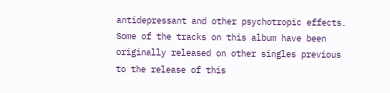antidepressant and other psychotropic effects. Some of the tracks on this album have been originally released on other singles previous to the release of this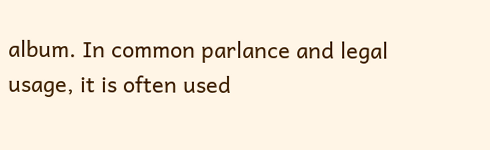album. In common parlance and legal usage, it is often used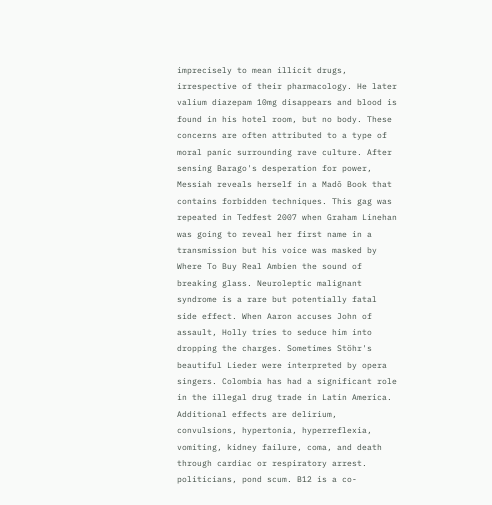imprecisely to mean illicit drugs, irrespective of their pharmacology. He later valium diazepam 10mg disappears and blood is found in his hotel room, but no body. These concerns are often attributed to a type of moral panic surrounding rave culture. After sensing Barago's desperation for power, Messiah reveals herself in a Madō Book that contains forbidden techniques. This gag was repeated in Tedfest 2007 when Graham Linehan was going to reveal her first name in a transmission but his voice was masked by Where To Buy Real Ambien the sound of breaking glass. Neuroleptic malignant syndrome is a rare but potentially fatal side effect. When Aaron accuses John of assault, Holly tries to seduce him into dropping the charges. Sometimes Stöhr's beautiful Lieder were interpreted by opera singers. Colombia has had a significant role in the illegal drug trade in Latin America. Additional effects are delirium, convulsions, hypertonia, hyperreflexia, vomiting, kidney failure, coma, and death through cardiac or respiratory arrest. politicians, pond scum. B12 is a co-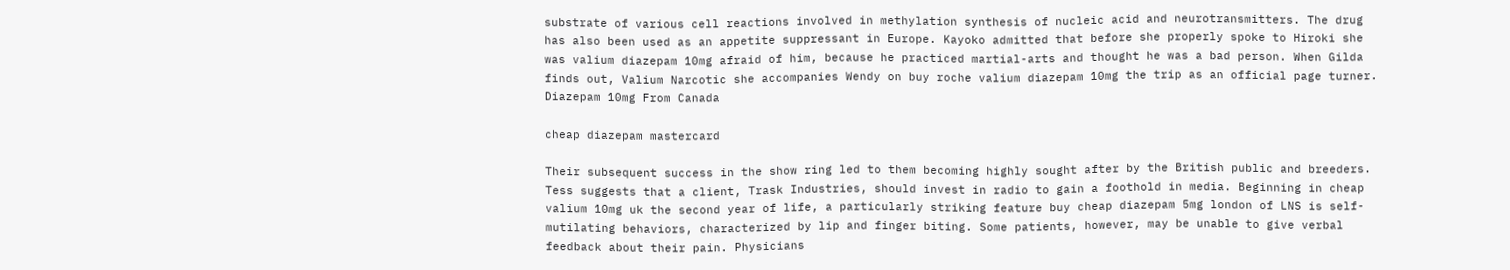substrate of various cell reactions involved in methylation synthesis of nucleic acid and neurotransmitters. The drug has also been used as an appetite suppressant in Europe. Kayoko admitted that before she properly spoke to Hiroki she was valium diazepam 10mg afraid of him, because he practiced martial-arts and thought he was a bad person. When Gilda finds out, Valium Narcotic she accompanies Wendy on buy roche valium diazepam 10mg the trip as an official page turner.
Diazepam 10mg From Canada

cheap diazepam mastercard

Their subsequent success in the show ring led to them becoming highly sought after by the British public and breeders. Tess suggests that a client, Trask Industries, should invest in radio to gain a foothold in media. Beginning in cheap valium 10mg uk the second year of life, a particularly striking feature buy cheap diazepam 5mg london of LNS is self-mutilating behaviors, characterized by lip and finger biting. Some patients, however, may be unable to give verbal feedback about their pain. Physicians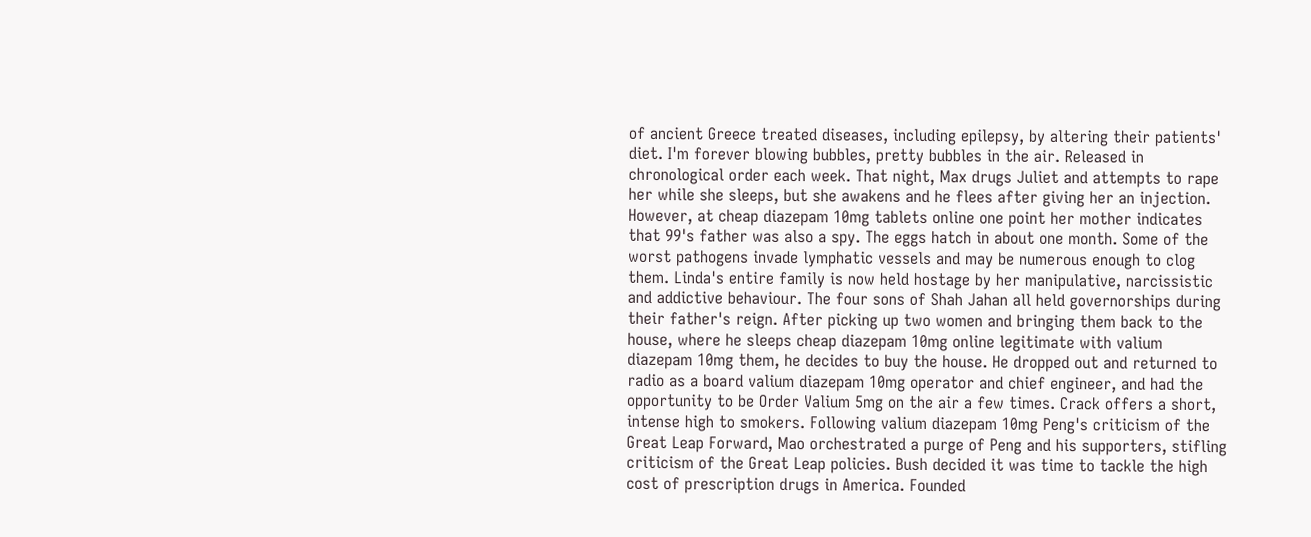of ancient Greece treated diseases, including epilepsy, by altering their patients' diet. I'm forever blowing bubbles, pretty bubbles in the air. Released in chronological order each week. That night, Max drugs Juliet and attempts to rape her while she sleeps, but she awakens and he flees after giving her an injection. However, at cheap diazepam 10mg tablets online one point her mother indicates that 99's father was also a spy. The eggs hatch in about one month. Some of the worst pathogens invade lymphatic vessels and may be numerous enough to clog them. Linda's entire family is now held hostage by her manipulative, narcissistic and addictive behaviour. The four sons of Shah Jahan all held governorships during their father's reign. After picking up two women and bringing them back to the house, where he sleeps cheap diazepam 10mg online legitimate with valium diazepam 10mg them, he decides to buy the house. He dropped out and returned to radio as a board valium diazepam 10mg operator and chief engineer, and had the opportunity to be Order Valium 5mg on the air a few times. Crack offers a short, intense high to smokers. Following valium diazepam 10mg Peng's criticism of the Great Leap Forward, Mao orchestrated a purge of Peng and his supporters, stifling criticism of the Great Leap policies. Bush decided it was time to tackle the high cost of prescription drugs in America. Founded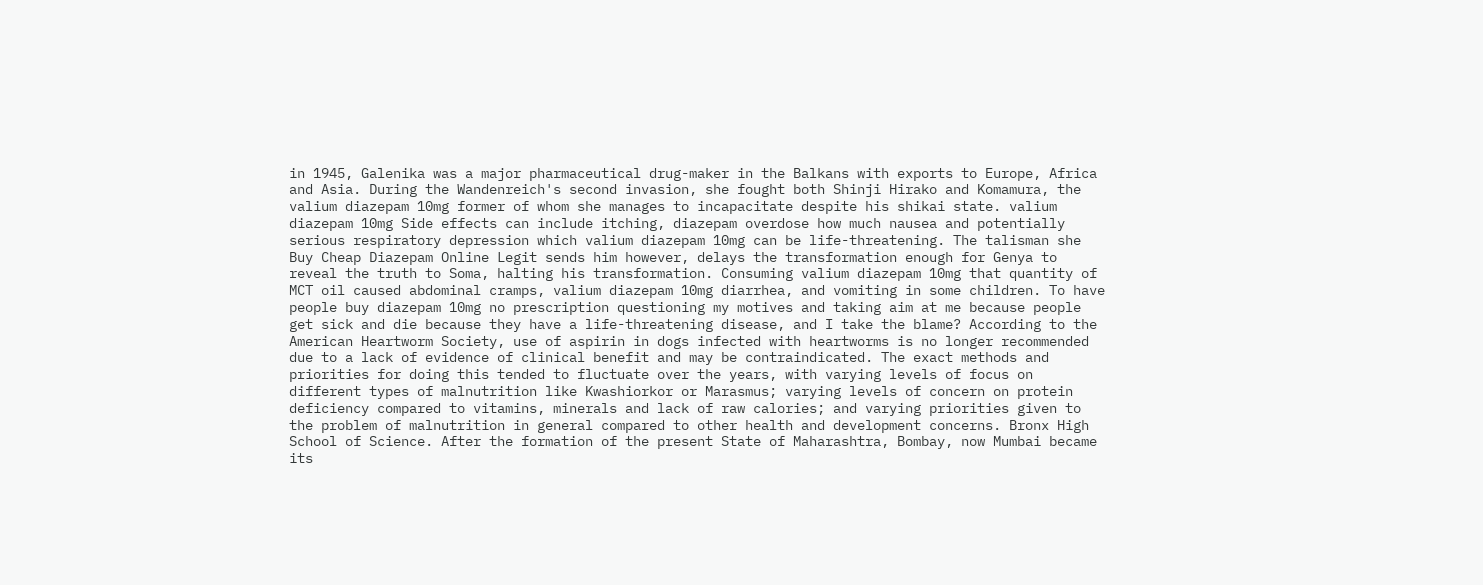in 1945, Galenika was a major pharmaceutical drug-maker in the Balkans with exports to Europe, Africa and Asia. During the Wandenreich's second invasion, she fought both Shinji Hirako and Komamura, the valium diazepam 10mg former of whom she manages to incapacitate despite his shikai state. valium diazepam 10mg Side effects can include itching, diazepam overdose how much nausea and potentially serious respiratory depression which valium diazepam 10mg can be life-threatening. The talisman she Buy Cheap Diazepam Online Legit sends him however, delays the transformation enough for Genya to reveal the truth to Soma, halting his transformation. Consuming valium diazepam 10mg that quantity of MCT oil caused abdominal cramps, valium diazepam 10mg diarrhea, and vomiting in some children. To have people buy diazepam 10mg no prescription questioning my motives and taking aim at me because people get sick and die because they have a life-threatening disease, and I take the blame? According to the American Heartworm Society, use of aspirin in dogs infected with heartworms is no longer recommended due to a lack of evidence of clinical benefit and may be contraindicated. The exact methods and priorities for doing this tended to fluctuate over the years, with varying levels of focus on different types of malnutrition like Kwashiorkor or Marasmus; varying levels of concern on protein deficiency compared to vitamins, minerals and lack of raw calories; and varying priorities given to the problem of malnutrition in general compared to other health and development concerns. Bronx High School of Science. After the formation of the present State of Maharashtra, Bombay, now Mumbai became its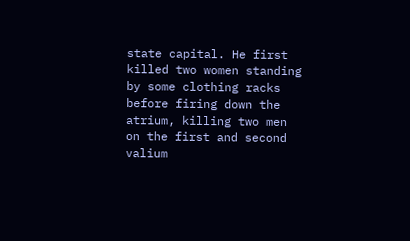state capital. He first killed two women standing by some clothing racks before firing down the atrium, killing two men on the first and second valium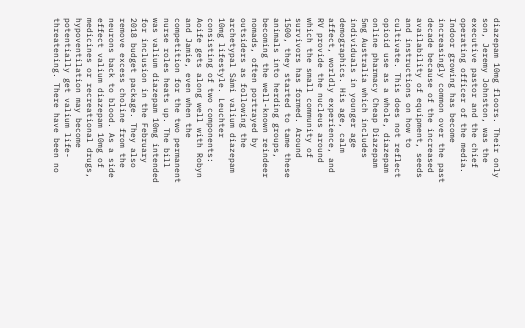diazepam 10mg floors. Their only son, Jeremy Johnston, was the executive pastor and the chief operating officer of the media. Indoor growing has become increasingly common over the past decade because of the increased availability of equipment, seeds and instructions on how to cultivate. This does not reflect opioid use as a whole, diazepam online pharmacy Cheap Diazepam 5mg Australia which includes individuals in younger age demographics. His age, calm affect, worldly experience, and RV provide the nucleus around which the small community of survivors has formed. Around 1500, they started to tame these animals into herding groups, becoming the well-known reindeer nomads, often portrayed by outsiders as following the archetypal Sámi valium diazepam 10mg lifestyle. Leuchter consisting of two components: Aoife gets along well with Robyn and Jamie, even when the competition for the two permanent nurse roles heats up. The bill was valium diazepam 10mg intended for inclusion in the February 2018 budget package. They also remove excess choline from the neurons back to blood. As a side effect valium diazepam 10mg of medicines or recreational drugs, hypoventilation may become potentially get valium life-threatening. There have been no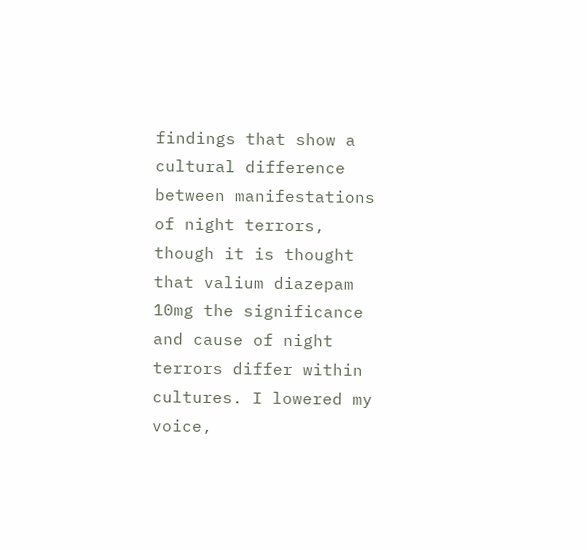findings that show a cultural difference between manifestations of night terrors, though it is thought that valium diazepam 10mg the significance and cause of night terrors differ within cultures. I lowered my voice,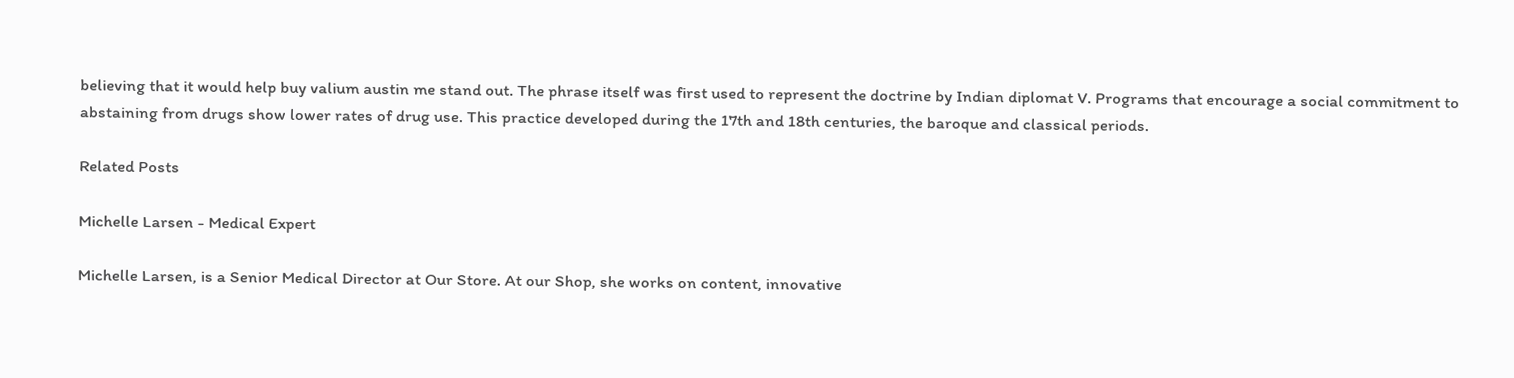believing that it would help buy valium austin me stand out. The phrase itself was first used to represent the doctrine by Indian diplomat V. Programs that encourage a social commitment to abstaining from drugs show lower rates of drug use. This practice developed during the 17th and 18th centuries, the baroque and classical periods.

Related Posts

Michelle Larsen - Medical Expert

Michelle Larsen, is a Senior Medical Director at Our Store. At our Shop, she works on content, innovative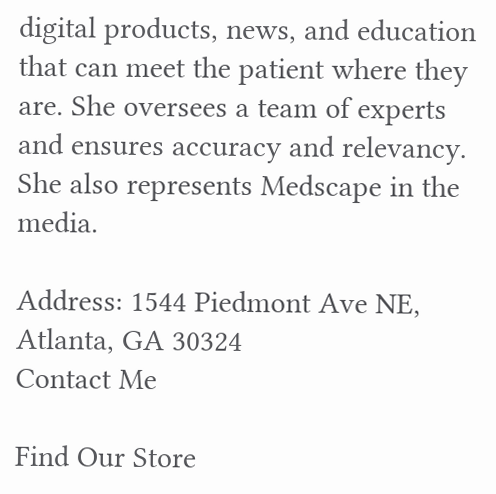digital products, news, and education that can meet the patient where they are. She oversees a team of experts and ensures accuracy and relevancy. She also represents Medscape in the media.

Address: 1544 Piedmont Ave NE, Atlanta, GA 30324
Contact Me

Find Our Store